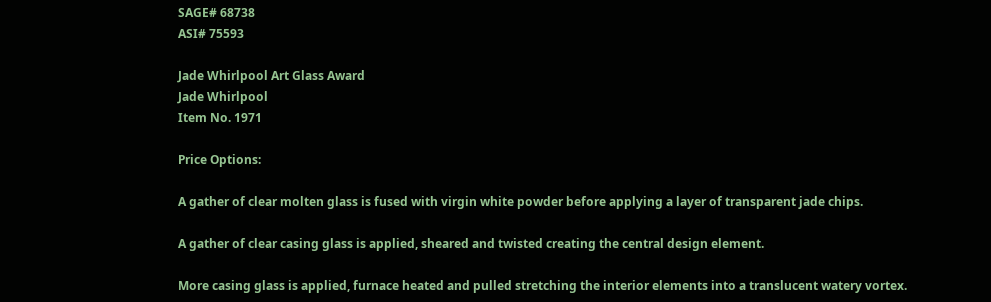SAGE# 68738
ASI# 75593

Jade Whirlpool Art Glass Award
Jade Whirlpool
Item No. 1971

Price Options:

A gather of clear molten glass is fused with virgin white powder before applying a layer of transparent jade chips.

A gather of clear casing glass is applied, sheared and twisted creating the central design element.

More casing glass is applied, furnace heated and pulled stretching the interior elements into a translucent watery vortex.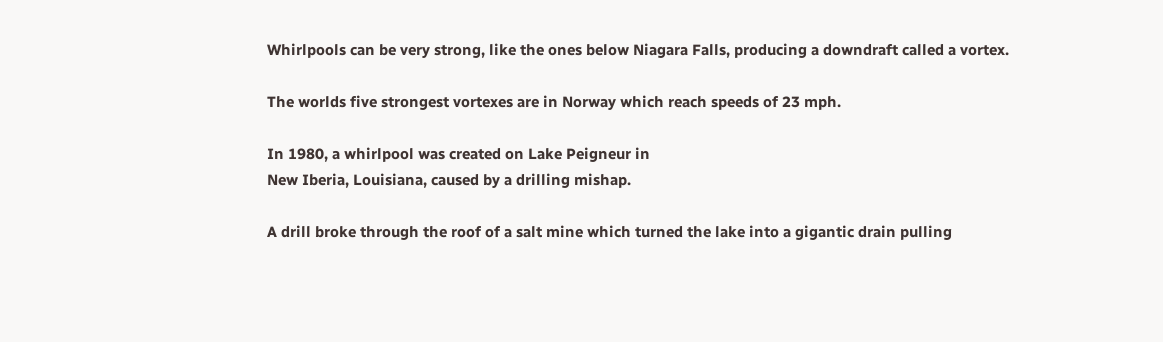Whirlpools can be very strong, like the ones below Niagara Falls, producing a downdraft called a vortex.

The worlds five strongest vortexes are in Norway which reach speeds of 23 mph.

In 1980, a whirlpool was created on Lake Peigneur in
New Iberia, Louisiana, caused by a drilling mishap.

A drill broke through the roof of a salt mine which turned the lake into a gigantic drain pulling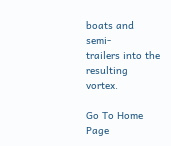boats and semi-
trailers into the resulting vortex.

Go To Home Page